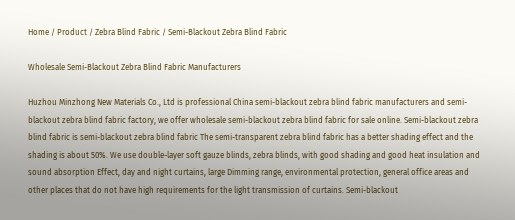Home / Product / Zebra Blind Fabric / Semi-Blackout Zebra Blind Fabric

Wholesale Semi-Blackout Zebra Blind Fabric Manufacturers

Huzhou Minzhong New Materials Co., Ltd is professional China semi-blackout zebra blind fabric manufacturers and semi-blackout zebra blind fabric factory, we offer wholesale semi-blackout zebra blind fabric for sale online. Semi-blackout zebra blind fabric is semi-blackout zebra blind fabric The semi-transparent zebra blind fabric has a better shading effect and the shading is about 50%. We use double-layer soft gauze blinds, zebra blinds, with good shading and good heat insulation and sound absorption Effect, day and night curtains, large Dimming range, environmental protection, general office areas and other places that do not have high requirements for the light transmission of curtains. Semi-blackout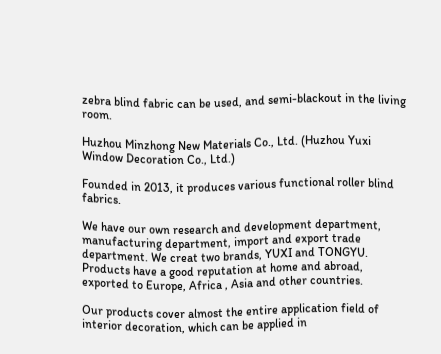zebra blind fabric can be used, and semi-blackout in the living room.

Huzhou Minzhong New Materials Co., Ltd. (Huzhou Yuxi Window Decoration Co., Ltd.)

Founded in 2013, it produces various functional roller blind fabrics.

We have our own research and development department, manufacturing department, import and export trade department. We creat two brands, YUXI and TONGYU. Products have a good reputation at home and abroad, exported to Europe, Africa , Asia and other countries.

Our products cover almost the entire application field of interior decoration, which can be applied in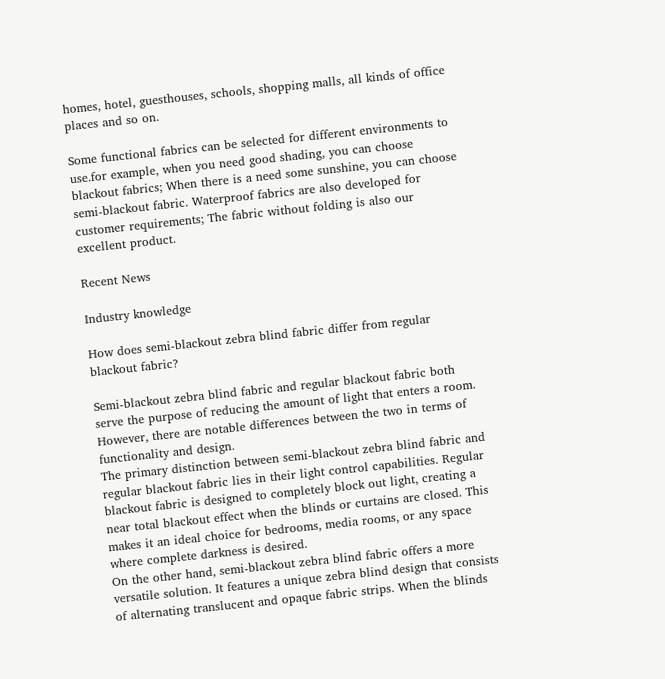homes, hotel, guesthouses, schools, shopping malls, all kinds of office places and so on.

Some functional fabrics can be selected for different environments to use.for example, when you need good shading, you can choose blackout fabrics; When there is a need some sunshine, you can choose semi-blackout fabric. Waterproof fabrics are also developed for customer requirements; The fabric without folding is also our excellent product.

Recent News

Industry knowledge

How does semi-blackout zebra blind fabric differ from regular blackout fabric?

Semi-blackout zebra blind fabric and regular blackout fabric both serve the purpose of reducing the amount of light that enters a room. However, there are notable differences between the two in terms of functionality and design.
The primary distinction between semi-blackout zebra blind fabric and regular blackout fabric lies in their light control capabilities. Regular blackout fabric is designed to completely block out light, creating a near total blackout effect when the blinds or curtains are closed. This makes it an ideal choice for bedrooms, media rooms, or any space where complete darkness is desired.
On the other hand, semi-blackout zebra blind fabric offers a more versatile solution. It features a unique zebra blind design that consists of alternating translucent and opaque fabric strips. When the blinds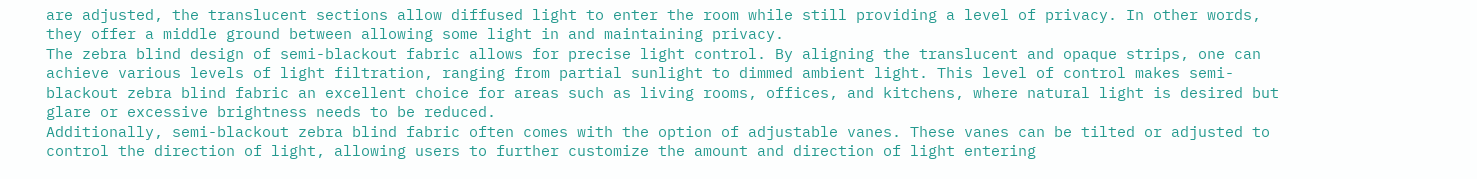are adjusted, the translucent sections allow diffused light to enter the room while still providing a level of privacy. In other words, they offer a middle ground between allowing some light in and maintaining privacy.
The zebra blind design of semi-blackout fabric allows for precise light control. By aligning the translucent and opaque strips, one can achieve various levels of light filtration, ranging from partial sunlight to dimmed ambient light. This level of control makes semi-blackout zebra blind fabric an excellent choice for areas such as living rooms, offices, and kitchens, where natural light is desired but glare or excessive brightness needs to be reduced.
Additionally, semi-blackout zebra blind fabric often comes with the option of adjustable vanes. These vanes can be tilted or adjusted to control the direction of light, allowing users to further customize the amount and direction of light entering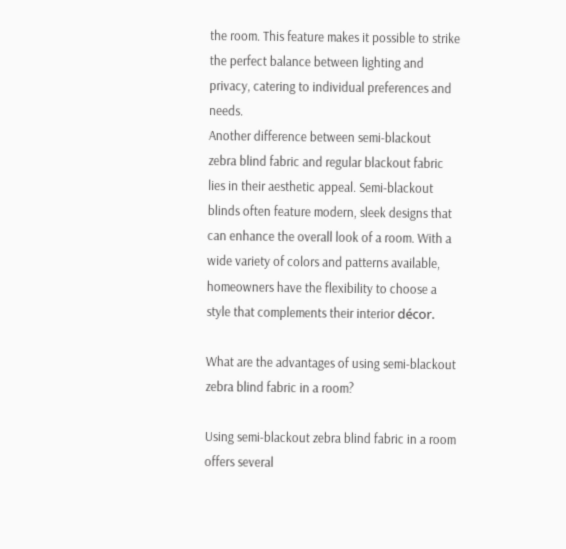the room. This feature makes it possible to strike the perfect balance between lighting and privacy, catering to individual preferences and needs.
Another difference between semi-blackout zebra blind fabric and regular blackout fabric lies in their aesthetic appeal. Semi-blackout blinds often feature modern, sleek designs that can enhance the overall look of a room. With a wide variety of colors and patterns available, homeowners have the flexibility to choose a style that complements their interior décor.

What are the advantages of using semi-blackout zebra blind fabric in a room?

Using semi-blackout zebra blind fabric in a room offers several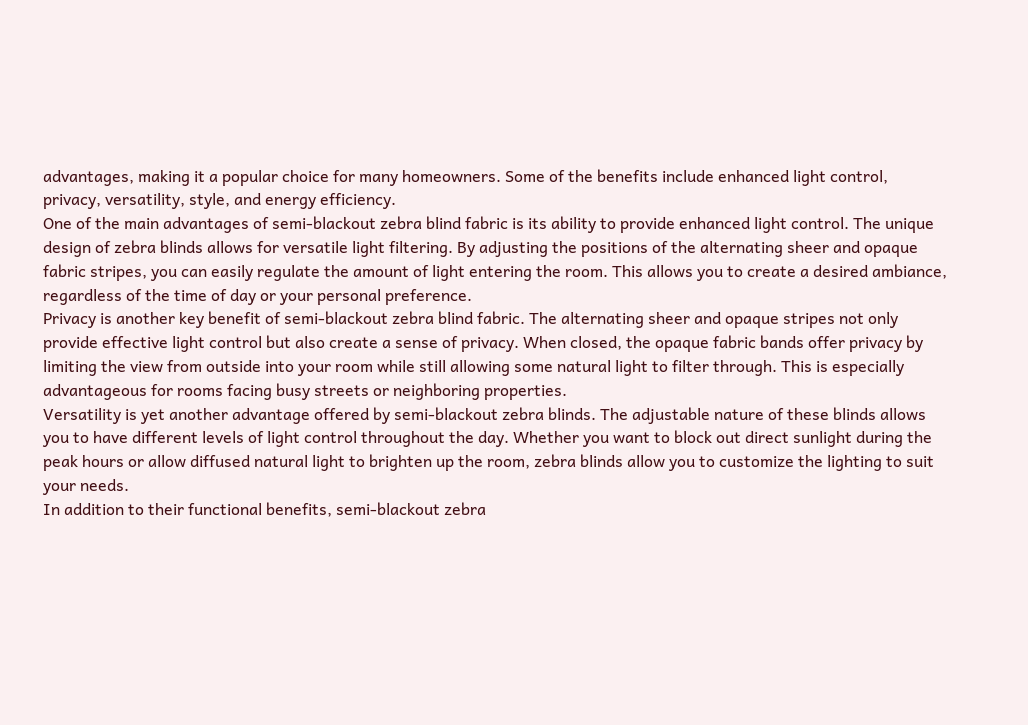advantages, making it a popular choice for many homeowners. Some of the benefits include enhanced light control, privacy, versatility, style, and energy efficiency.
One of the main advantages of semi-blackout zebra blind fabric is its ability to provide enhanced light control. The unique design of zebra blinds allows for versatile light filtering. By adjusting the positions of the alternating sheer and opaque fabric stripes, you can easily regulate the amount of light entering the room. This allows you to create a desired ambiance, regardless of the time of day or your personal preference.
Privacy is another key benefit of semi-blackout zebra blind fabric. The alternating sheer and opaque stripes not only provide effective light control but also create a sense of privacy. When closed, the opaque fabric bands offer privacy by limiting the view from outside into your room while still allowing some natural light to filter through. This is especially advantageous for rooms facing busy streets or neighboring properties.
Versatility is yet another advantage offered by semi-blackout zebra blinds. The adjustable nature of these blinds allows you to have different levels of light control throughout the day. Whether you want to block out direct sunlight during the peak hours or allow diffused natural light to brighten up the room, zebra blinds allow you to customize the lighting to suit your needs.
In addition to their functional benefits, semi-blackout zebra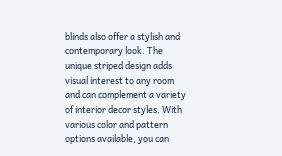blinds also offer a stylish and contemporary look. The unique striped design adds visual interest to any room and can complement a variety of interior decor styles. With various color and pattern options available, you can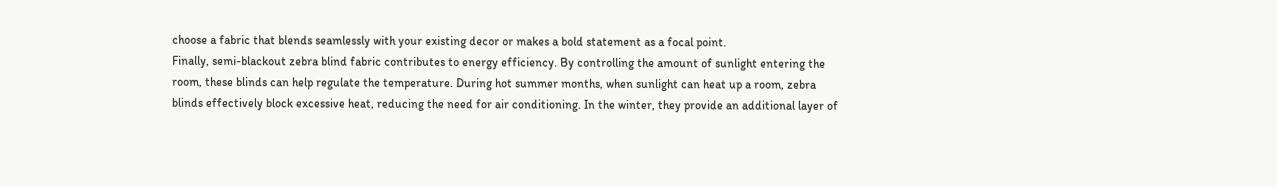choose a fabric that blends seamlessly with your existing decor or makes a bold statement as a focal point.
Finally, semi-blackout zebra blind fabric contributes to energy efficiency. By controlling the amount of sunlight entering the room, these blinds can help regulate the temperature. During hot summer months, when sunlight can heat up a room, zebra blinds effectively block excessive heat, reducing the need for air conditioning. In the winter, they provide an additional layer of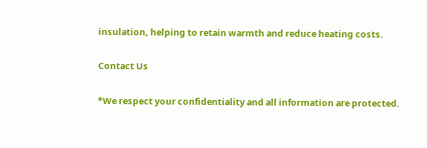insulation, helping to retain warmth and reduce heating costs.

Contact Us

*We respect your confidentiality and all information are protected.